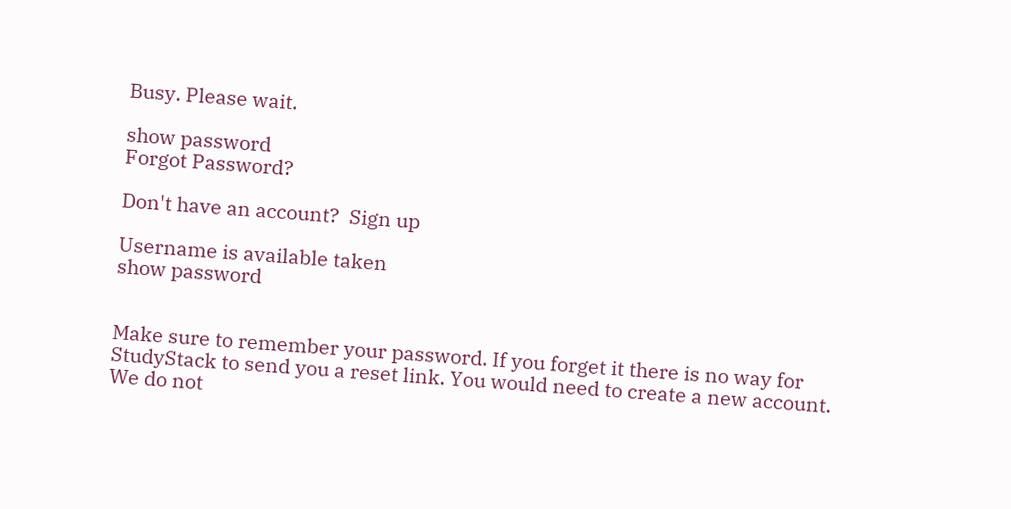Busy. Please wait.

show password
Forgot Password?

Don't have an account?  Sign up

Username is available taken
show password


Make sure to remember your password. If you forget it there is no way for StudyStack to send you a reset link. You would need to create a new account.
We do not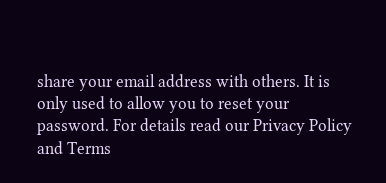share your email address with others. It is only used to allow you to reset your password. For details read our Privacy Policy and Terms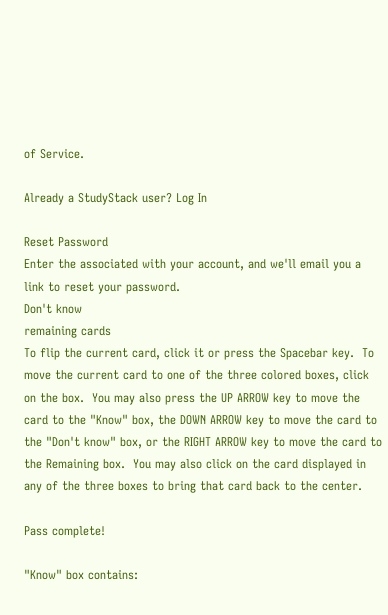of Service.

Already a StudyStack user? Log In

Reset Password
Enter the associated with your account, and we'll email you a link to reset your password.
Don't know
remaining cards
To flip the current card, click it or press the Spacebar key.  To move the current card to one of the three colored boxes, click on the box.  You may also press the UP ARROW key to move the card to the "Know" box, the DOWN ARROW key to move the card to the "Don't know" box, or the RIGHT ARROW key to move the card to the Remaining box.  You may also click on the card displayed in any of the three boxes to bring that card back to the center.

Pass complete!

"Know" box contains: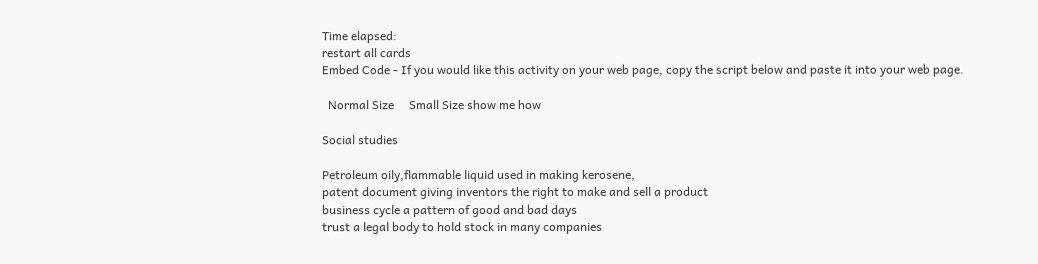Time elapsed:
restart all cards
Embed Code - If you would like this activity on your web page, copy the script below and paste it into your web page.

  Normal Size     Small Size show me how

Social studies

Petroleum oily,flammable liquid used in making kerosene,
patent document giving inventors the right to make and sell a product
business cycle a pattern of good and bad days
trust a legal body to hold stock in many companies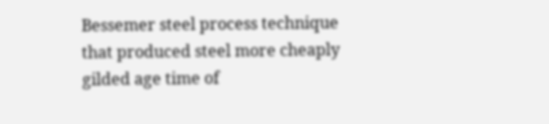Bessemer steel process technique that produced steel more cheaply
gilded age time of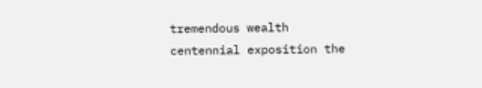tremendous wealth
centennial exposition the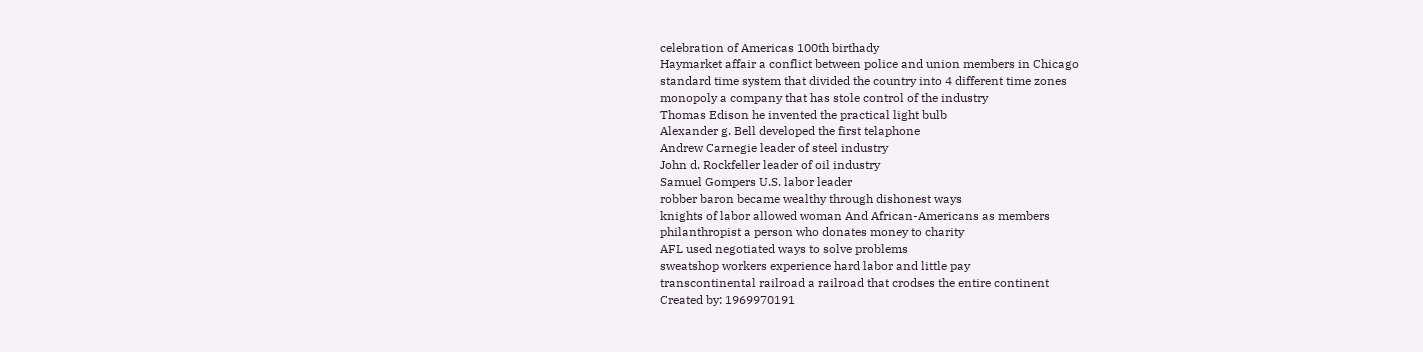celebration of Americas 100th birthady
Haymarket affair a conflict between police and union members in Chicago
standard time system that divided the country into 4 different time zones
monopoly a company that has stole control of the industry
Thomas Edison he invented the practical light bulb
Alexander g. Bell developed the first telaphone
Andrew Carnegie leader of steel industry
John d. Rockfeller leader of oil industry
Samuel Gompers U.S. labor leader
robber baron became wealthy through dishonest ways
knights of labor allowed woman And African-Americans as members
philanthropist a person who donates money to charity
AFL used negotiated ways to solve problems
sweatshop workers experience hard labor and little pay
transcontinental railroad a railroad that crodses the entire continent
Created by: 1969970191